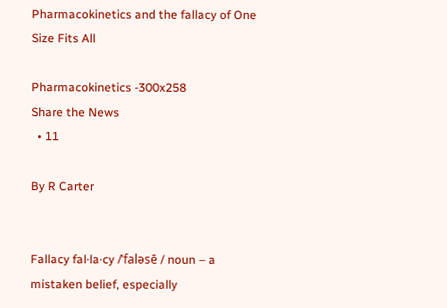Pharmacokinetics and the fallacy of One Size Fits All

Pharmacokinetics -300x258
Share the News
  • 11

By R Carter


Fallacy fal·la·cy /ˈfaləsē / noun – a mistaken belief, especially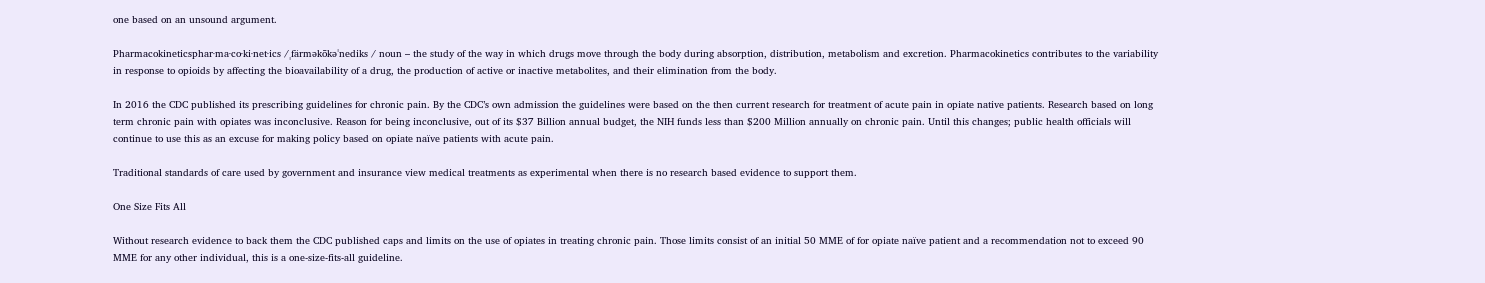one based on an unsound argument.

Pharmacokineticsphar·ma·co·ki·net·ics /ˌfärməkōkəˈnediks / noun – the study of the way in which drugs move through the body during absorption, distribution, metabolism and excretion. Pharmacokinetics contributes to the variability in response to opioids by affecting the bioavailability of a drug, the production of active or inactive metabolites, and their elimination from the body.

In 2016 the CDC published its prescribing guidelines for chronic pain. By the CDC’s own admission the guidelines were based on the then current research for treatment of acute pain in opiate native patients. Research based on long term chronic pain with opiates was inconclusive. Reason for being inconclusive, out of its $37 Billion annual budget, the NIH funds less than $200 Million annually on chronic pain. Until this changes; public health officials will continue to use this as an excuse for making policy based on opiate naïve patients with acute pain.

Traditional standards of care used by government and insurance view medical treatments as experimental when there is no research based evidence to support them.

One Size Fits All

Without research evidence to back them the CDC published caps and limits on the use of opiates in treating chronic pain. Those limits consist of an initial 50 MME of for opiate naïve patient and a recommendation not to exceed 90 MME for any other individual, this is a one-size-fits-all guideline.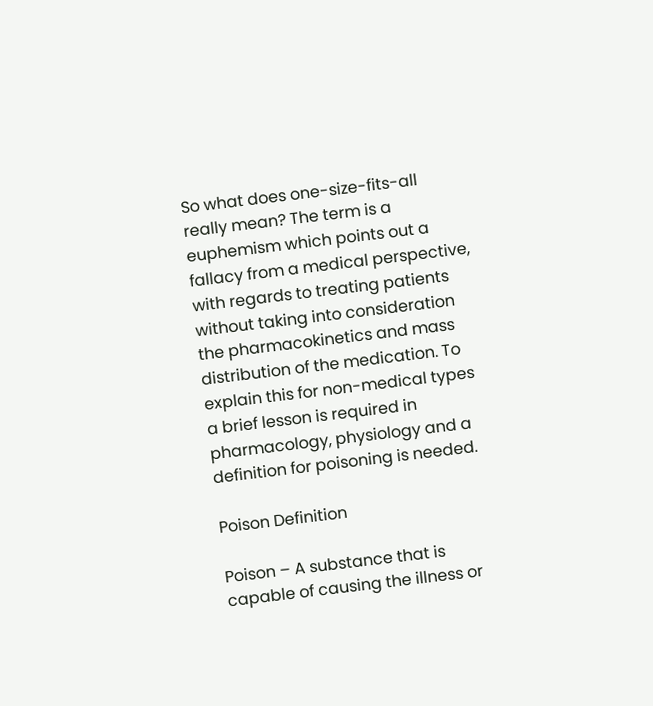So what does one-size-fits-all really mean? The term is a euphemism which points out a fallacy from a medical perspective, with regards to treating patients without taking into consideration the pharmacokinetics and mass distribution of the medication. To explain this for non-medical types a brief lesson is required in pharmacology, physiology and a definition for poisoning is needed.

Poison Definition

Poison – A substance that is capable of causing the illness or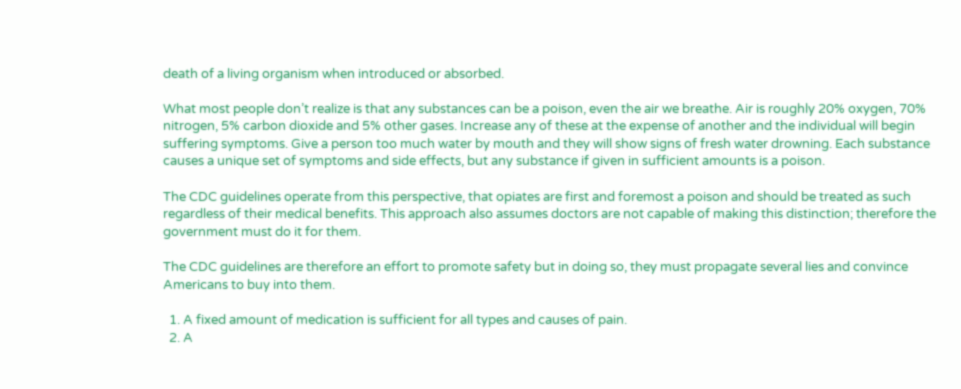death of a living organism when introduced or absorbed.

What most people don’t realize is that any substances can be a poison, even the air we breathe. Air is roughly 20% oxygen, 70% nitrogen, 5% carbon dioxide and 5% other gases. Increase any of these at the expense of another and the individual will begin suffering symptoms. Give a person too much water by mouth and they will show signs of fresh water drowning. Each substance causes a unique set of symptoms and side effects, but any substance if given in sufficient amounts is a poison.

The CDC guidelines operate from this perspective, that opiates are first and foremost a poison and should be treated as such regardless of their medical benefits. This approach also assumes doctors are not capable of making this distinction; therefore the government must do it for them.

The CDC guidelines are therefore an effort to promote safety but in doing so, they must propagate several lies and convince Americans to buy into them.

  1. A fixed amount of medication is sufficient for all types and causes of pain.
  2. A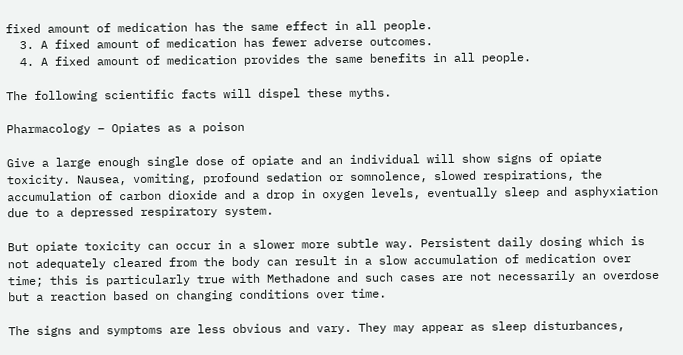fixed amount of medication has the same effect in all people.
  3. A fixed amount of medication has fewer adverse outcomes.
  4. A fixed amount of medication provides the same benefits in all people.

The following scientific facts will dispel these myths.

Pharmacology – Opiates as a poison

Give a large enough single dose of opiate and an individual will show signs of opiate toxicity. Nausea, vomiting, profound sedation or somnolence, slowed respirations, the accumulation of carbon dioxide and a drop in oxygen levels, eventually sleep and asphyxiation due to a depressed respiratory system.

But opiate toxicity can occur in a slower more subtle way. Persistent daily dosing which is not adequately cleared from the body can result in a slow accumulation of medication over time; this is particularly true with Methadone and such cases are not necessarily an overdose but a reaction based on changing conditions over time.

The signs and symptoms are less obvious and vary. They may appear as sleep disturbances,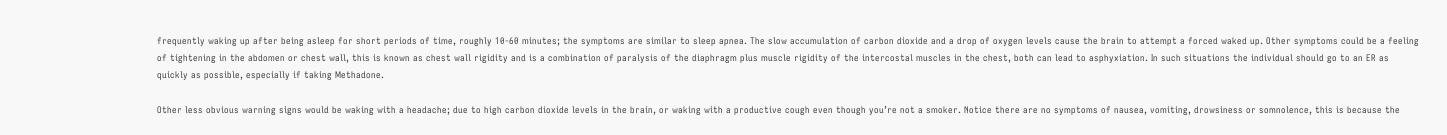frequently waking up after being asleep for short periods of time, roughly 10-60 minutes; the symptoms are similar to sleep apnea. The slow accumulation of carbon dioxide and a drop of oxygen levels cause the brain to attempt a forced waked up. Other symptoms could be a feeling of tightening in the abdomen or chest wall, this is known as chest wall rigidity and is a combination of paralysis of the diaphragm plus muscle rigidity of the intercostal muscles in the chest, both can lead to asphyxiation. In such situations the individual should go to an ER as quickly as possible, especially if taking Methadone.

Other less obvious warning signs would be waking with a headache; due to high carbon dioxide levels in the brain, or waking with a productive cough even though you’re not a smoker. Notice there are no symptoms of nausea, vomiting, drowsiness or somnolence, this is because the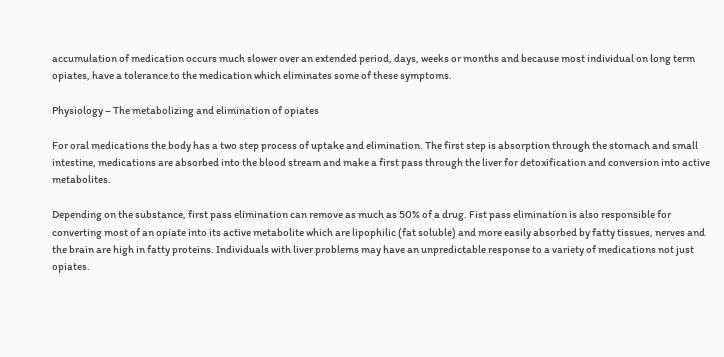accumulation of medication occurs much slower over an extended period, days, weeks or months and because most individual on long term opiates, have a tolerance to the medication which eliminates some of these symptoms.

Physiology – The metabolizing and elimination of opiates

For oral medications the body has a two step process of uptake and elimination. The first step is absorption through the stomach and small intestine, medications are absorbed into the blood stream and make a first pass through the liver for detoxification and conversion into active metabolites.

Depending on the substance, first pass elimination can remove as much as 50% of a drug. Fist pass elimination is also responsible for converting most of an opiate into its active metabolite which are lipophilic (fat soluble) and more easily absorbed by fatty tissues, nerves and the brain are high in fatty proteins. Individuals with liver problems may have an unpredictable response to a variety of medications not just opiates.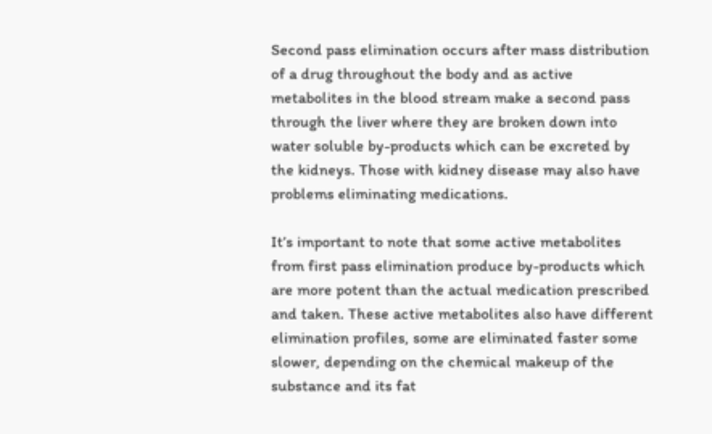Second pass elimination occurs after mass distribution of a drug throughout the body and as active metabolites in the blood stream make a second pass through the liver where they are broken down into water soluble by-products which can be excreted by the kidneys. Those with kidney disease may also have problems eliminating medications.

It’s important to note that some active metabolites from first pass elimination produce by-products which are more potent than the actual medication prescribed and taken. These active metabolites also have different elimination profiles, some are eliminated faster some slower, depending on the chemical makeup of the substance and its fat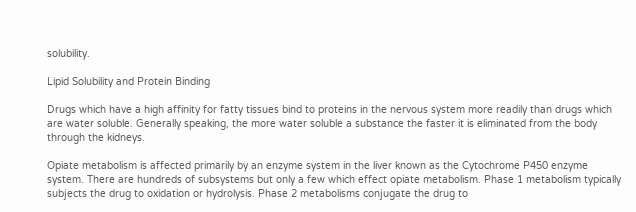solubility.

Lipid Solubility and Protein Binding

Drugs which have a high affinity for fatty tissues bind to proteins in the nervous system more readily than drugs which are water soluble. Generally speaking, the more water soluble a substance the faster it is eliminated from the body through the kidneys.

Opiate metabolism is affected primarily by an enzyme system in the liver known as the Cytochrome P450 enzyme system. There are hundreds of subsystems but only a few which effect opiate metabolism. Phase 1 metabolism typically subjects the drug to oxidation or hydrolysis. Phase 2 metabolisms conjugate the drug to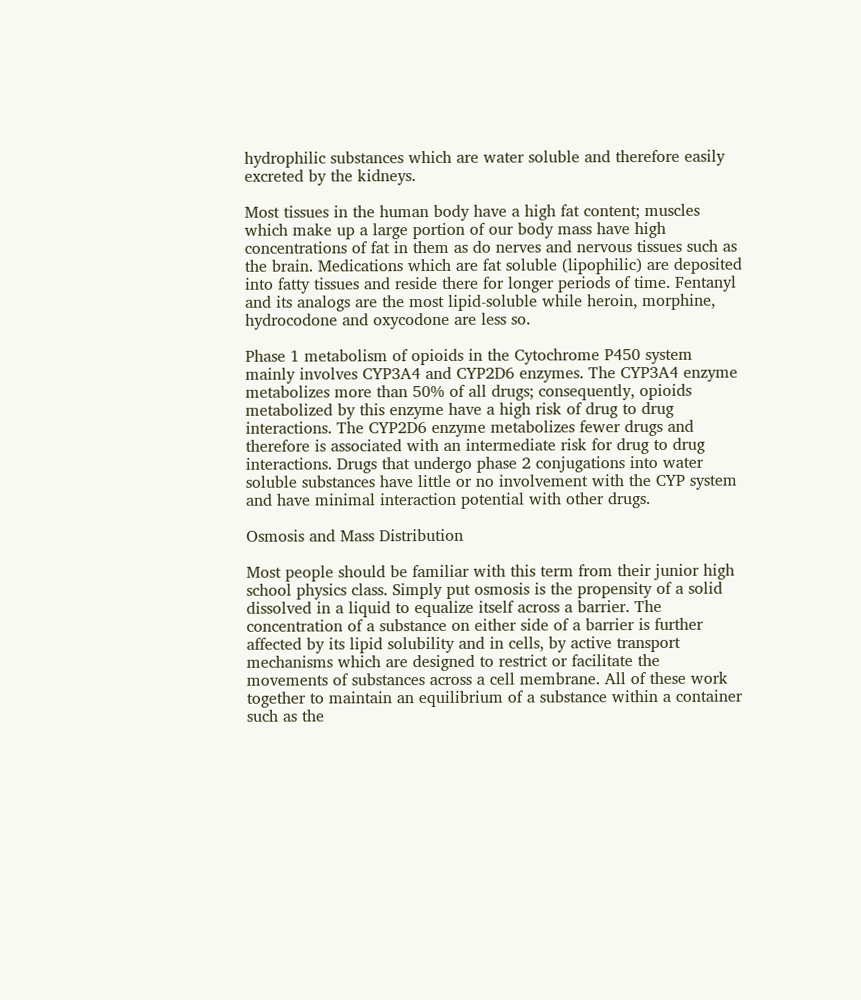hydrophilic substances which are water soluble and therefore easily excreted by the kidneys.

Most tissues in the human body have a high fat content; muscles which make up a large portion of our body mass have high concentrations of fat in them as do nerves and nervous tissues such as the brain. Medications which are fat soluble (lipophilic) are deposited into fatty tissues and reside there for longer periods of time. Fentanyl and its analogs are the most lipid-soluble while heroin, morphine, hydrocodone and oxycodone are less so.

Phase 1 metabolism of opioids in the Cytochrome P450 system mainly involves CYP3A4 and CYP2D6 enzymes. The CYP3A4 enzyme metabolizes more than 50% of all drugs; consequently, opioids metabolized by this enzyme have a high risk of drug to drug interactions. The CYP2D6 enzyme metabolizes fewer drugs and therefore is associated with an intermediate risk for drug to drug interactions. Drugs that undergo phase 2 conjugations into water soluble substances have little or no involvement with the CYP system and have minimal interaction potential with other drugs.

Osmosis and Mass Distribution

Most people should be familiar with this term from their junior high school physics class. Simply put osmosis is the propensity of a solid dissolved in a liquid to equalize itself across a barrier. The concentration of a substance on either side of a barrier is further affected by its lipid solubility and in cells, by active transport mechanisms which are designed to restrict or facilitate the movements of substances across a cell membrane. All of these work together to maintain an equilibrium of a substance within a container such as the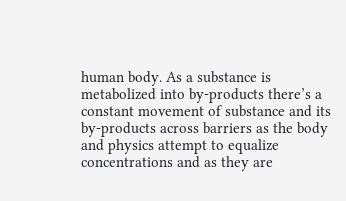human body. As a substance is metabolized into by-products there’s a constant movement of substance and its by-products across barriers as the body and physics attempt to equalize concentrations and as they are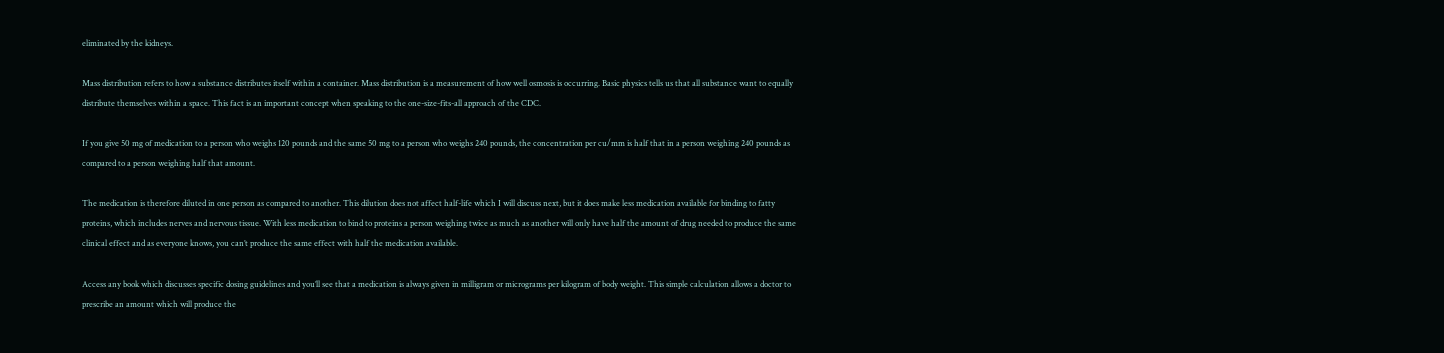eliminated by the kidneys.

Mass distribution refers to how a substance distributes itself within a container. Mass distribution is a measurement of how well osmosis is occurring. Basic physics tells us that all substance want to equally distribute themselves within a space. This fact is an important concept when speaking to the one-size-fits-all approach of the CDC.

If you give 50 mg of medication to a person who weighs 120 pounds and the same 50 mg to a person who weighs 240 pounds, the concentration per cu/mm is half that in a person weighing 240 pounds as compared to a person weighing half that amount.

The medication is therefore diluted in one person as compared to another. This dilution does not affect half-life which I will discuss next, but it does make less medication available for binding to fatty proteins, which includes nerves and nervous tissue. With less medication to bind to proteins a person weighing twice as much as another will only have half the amount of drug needed to produce the same clinical effect and as everyone knows, you can’t produce the same effect with half the medication available.

Access any book which discusses specific dosing guidelines and you’ll see that a medication is always given in milligram or micrograms per kilogram of body weight. This simple calculation allows a doctor to prescribe an amount which will produce the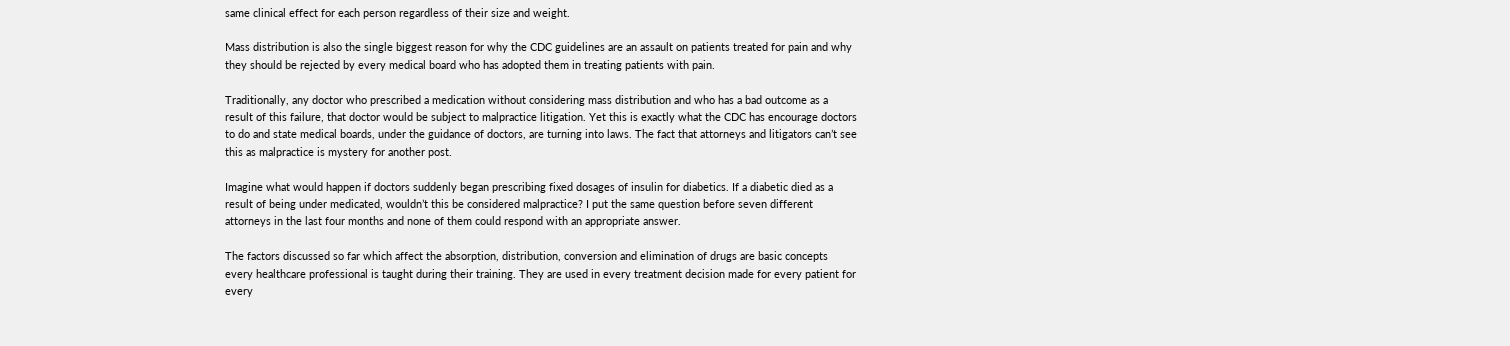same clinical effect for each person regardless of their size and weight.

Mass distribution is also the single biggest reason for why the CDC guidelines are an assault on patients treated for pain and why they should be rejected by every medical board who has adopted them in treating patients with pain.

Traditionally, any doctor who prescribed a medication without considering mass distribution and who has a bad outcome as a result of this failure, that doctor would be subject to malpractice litigation. Yet this is exactly what the CDC has encourage doctors to do and state medical boards, under the guidance of doctors, are turning into laws. The fact that attorneys and litigators can’t see this as malpractice is mystery for another post.

Imagine what would happen if doctors suddenly began prescribing fixed dosages of insulin for diabetics. If a diabetic died as a result of being under medicated, wouldn’t this be considered malpractice? I put the same question before seven different attorneys in the last four months and none of them could respond with an appropriate answer.

The factors discussed so far which affect the absorption, distribution, conversion and elimination of drugs are basic concepts every healthcare professional is taught during their training. They are used in every treatment decision made for every patient for every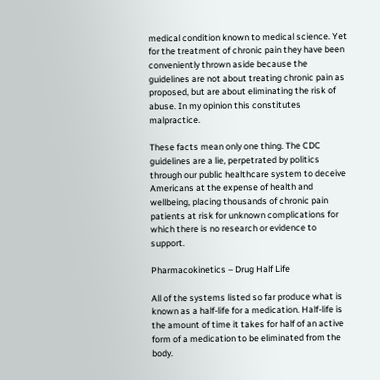medical condition known to medical science. Yet for the treatment of chronic pain they have been conveniently thrown aside because the guidelines are not about treating chronic pain as proposed, but are about eliminating the risk of abuse. In my opinion this constitutes malpractice.

These facts mean only one thing. The CDC guidelines are a lie, perpetrated by politics through our public healthcare system to deceive Americans at the expense of health and wellbeing, placing thousands of chronic pain patients at risk for unknown complications for which there is no research or evidence to support.

Pharmacokinetics – Drug Half Life

All of the systems listed so far produce what is known as a half-life for a medication. Half-life is the amount of time it takes for half of an active form of a medication to be eliminated from the body.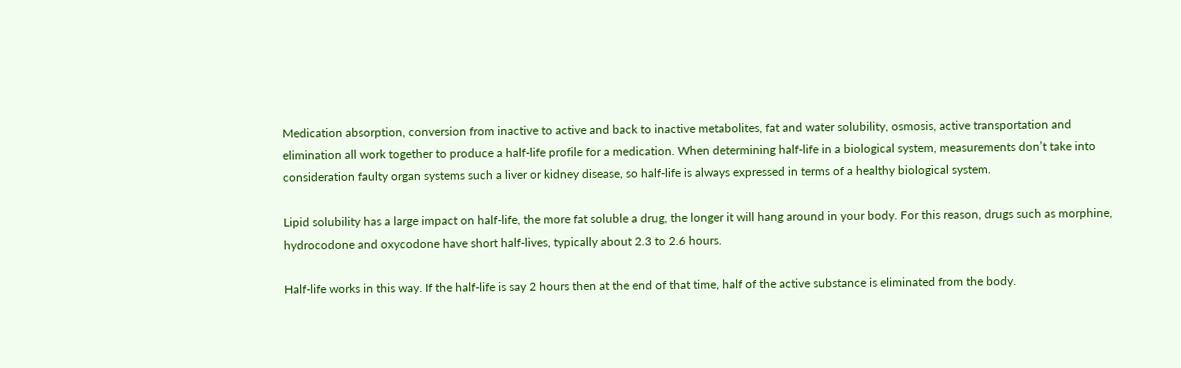Medication absorption, conversion from inactive to active and back to inactive metabolites, fat and water solubility, osmosis, active transportation and elimination all work together to produce a half-life profile for a medication. When determining half-life in a biological system, measurements don’t take into consideration faulty organ systems such a liver or kidney disease, so half-life is always expressed in terms of a healthy biological system.

Lipid solubility has a large impact on half-life, the more fat soluble a drug, the longer it will hang around in your body. For this reason, drugs such as morphine, hydrocodone and oxycodone have short half-lives, typically about 2.3 to 2.6 hours.

Half-life works in this way. If the half-life is say 2 hours then at the end of that time, half of the active substance is eliminated from the body.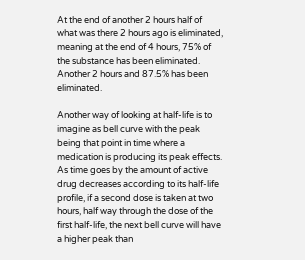At the end of another 2 hours half of what was there 2 hours ago is eliminated, meaning at the end of 4 hours, 75% of the substance has been eliminated. Another 2 hours and 87.5% has been eliminated.

Another way of looking at half-life is to imagine as bell curve with the peak being that point in time where a medication is producing its peak effects. As time goes by the amount of active drug decreases according to its half-life profile, if a second dose is taken at two hours, half way through the dose of the first half-life, the next bell curve will have a higher peak than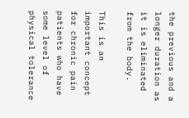the previous and a longer duration as it is eliminated from the body.

This is an important concept for chronic pain patients who have some level of physical tolerance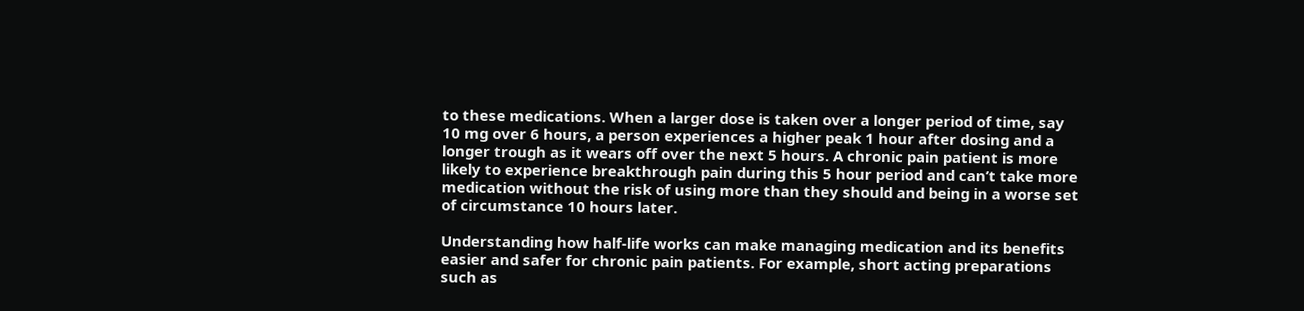to these medications. When a larger dose is taken over a longer period of time, say 10 mg over 6 hours, a person experiences a higher peak 1 hour after dosing and a longer trough as it wears off over the next 5 hours. A chronic pain patient is more likely to experience breakthrough pain during this 5 hour period and can’t take more medication without the risk of using more than they should and being in a worse set of circumstance 10 hours later.

Understanding how half-life works can make managing medication and its benefits easier and safer for chronic pain patients. For example, short acting preparations such as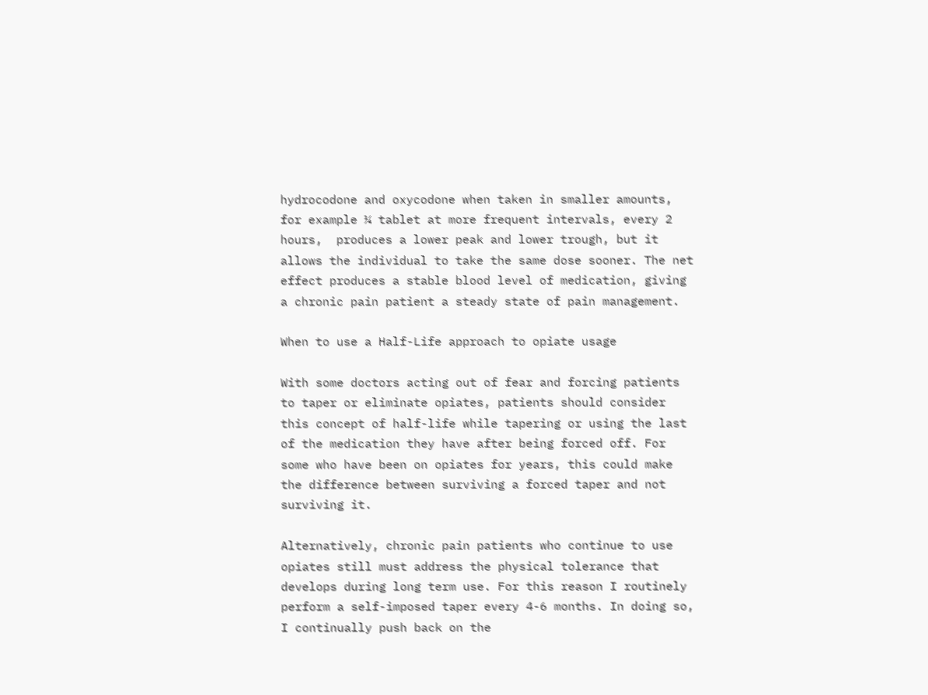hydrocodone and oxycodone when taken in smaller amounts, for example ¼ tablet at more frequent intervals, every 2 hours,  produces a lower peak and lower trough, but it allows the individual to take the same dose sooner. The net effect produces a stable blood level of medication, giving a chronic pain patient a steady state of pain management.

When to use a Half-Life approach to opiate usage

With some doctors acting out of fear and forcing patients to taper or eliminate opiates, patients should consider this concept of half-life while tapering or using the last of the medication they have after being forced off. For some who have been on opiates for years, this could make the difference between surviving a forced taper and not surviving it.

Alternatively, chronic pain patients who continue to use opiates still must address the physical tolerance that develops during long term use. For this reason I routinely perform a self-imposed taper every 4-6 months. In doing so, I continually push back on the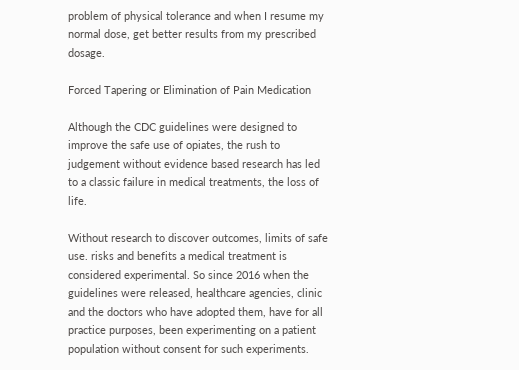problem of physical tolerance and when I resume my normal dose, get better results from my prescribed dosage.

Forced Tapering or Elimination of Pain Medication

Although the CDC guidelines were designed to improve the safe use of opiates, the rush to judgement without evidence based research has led to a classic failure in medical treatments, the loss of life.

Without research to discover outcomes, limits of safe use. risks and benefits a medical treatment is considered experimental. So since 2016 when the guidelines were released, healthcare agencies, clinic and the doctors who have adopted them, have for all practice purposes, been experimenting on a patient population without consent for such experiments.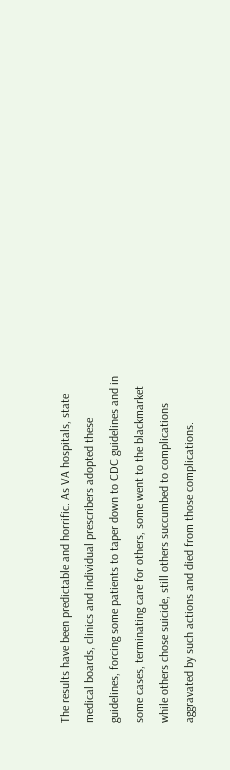The results have been predictable and horrific. As VA hospitals, state medical boards, clinics and individual prescribers adopted these guidelines, forcing some patients to taper down to CDC guidelines and in some cases, terminating care for others, some went to the blackmarket while others chose suicide, still others succumbed to complications aggravated by such actions and died from those complications.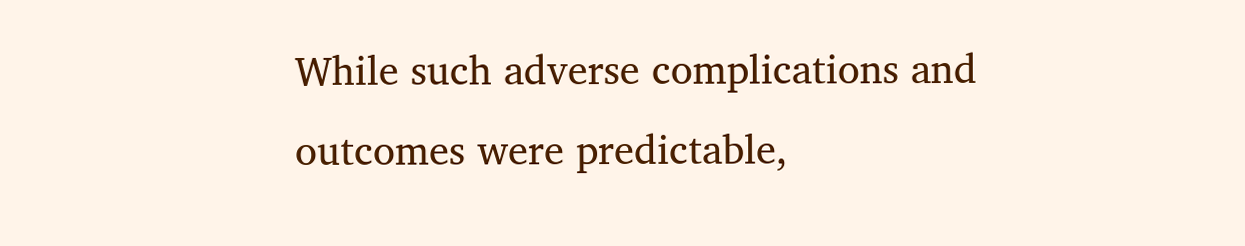While such adverse complications and outcomes were predictable,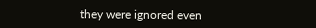they were ignored even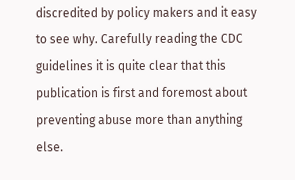discredited by policy makers and it easy to see why. Carefully reading the CDC guidelines it is quite clear that this publication is first and foremost about preventing abuse more than anything else.